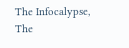The Infocalypse, The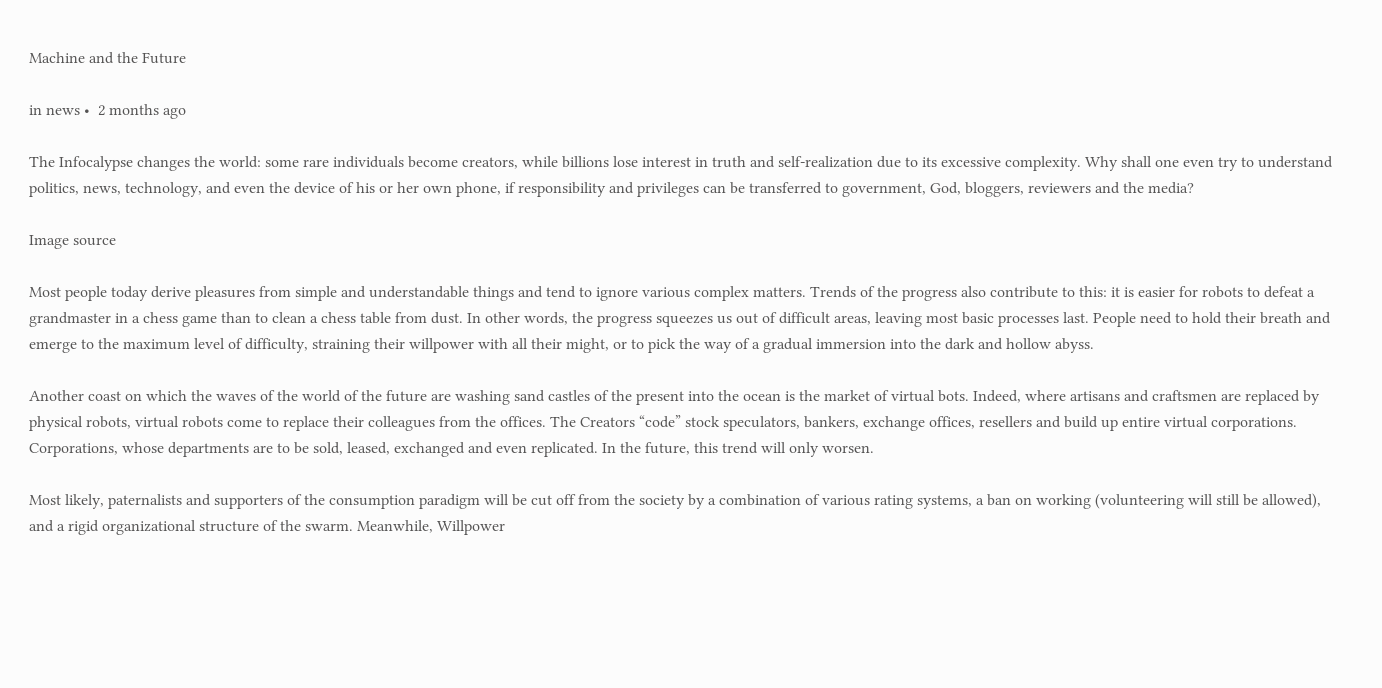Machine and the Future

in news •  2 months ago

The Infocalypse changes the world: some rare individuals become creators, while billions lose interest in truth and self-realization due to its excessive complexity. Why shall one even try to understand politics, news, technology, and even the device of his or her own phone, if responsibility and privileges can be transferred to government, God, bloggers, reviewers and the media?

Image source

Most people today derive pleasures from simple and understandable things and tend to ignore various complex matters. Trends of the progress also contribute to this: it is easier for robots to defeat a grandmaster in a chess game than to clean a chess table from dust. In other words, the progress squeezes us out of difficult areas, leaving most basic processes last. People need to hold their breath and emerge to the maximum level of difficulty, straining their willpower with all their might, or to pick the way of a gradual immersion into the dark and hollow abyss.

Another coast on which the waves of the world of the future are washing sand castles of the present into the ocean is the market of virtual bots. Indeed, where artisans and craftsmen are replaced by physical robots, virtual robots come to replace their colleagues from the offices. The Creators “code” stock speculators, bankers, exchange offices, resellers and build up entire virtual corporations. Corporations, whose departments are to be sold, leased, exchanged and even replicated. In the future, this trend will only worsen.

Most likely, paternalists and supporters of the consumption paradigm will be cut off from the society by a combination of various rating systems, a ban on working (volunteering will still be allowed), and a rigid organizational structure of the swarm. Meanwhile, Willpower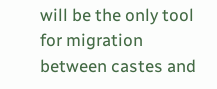will be the only tool for migration between castes and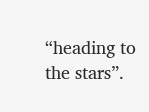“heading to the stars”.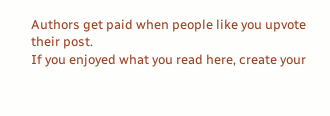Authors get paid when people like you upvote their post.
If you enjoyed what you read here, create your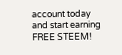account today and start earning FREE STEEM!